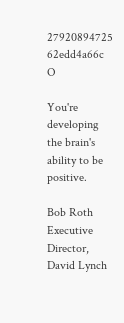27920894725 62edd4a66c O

You're developing the brain's ability to be positive.

Bob Roth Executive Director, David Lynch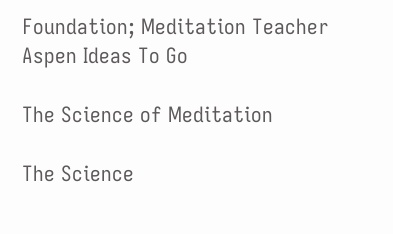Foundation; Meditation Teacher
Aspen Ideas To Go

The Science of Meditation

The Science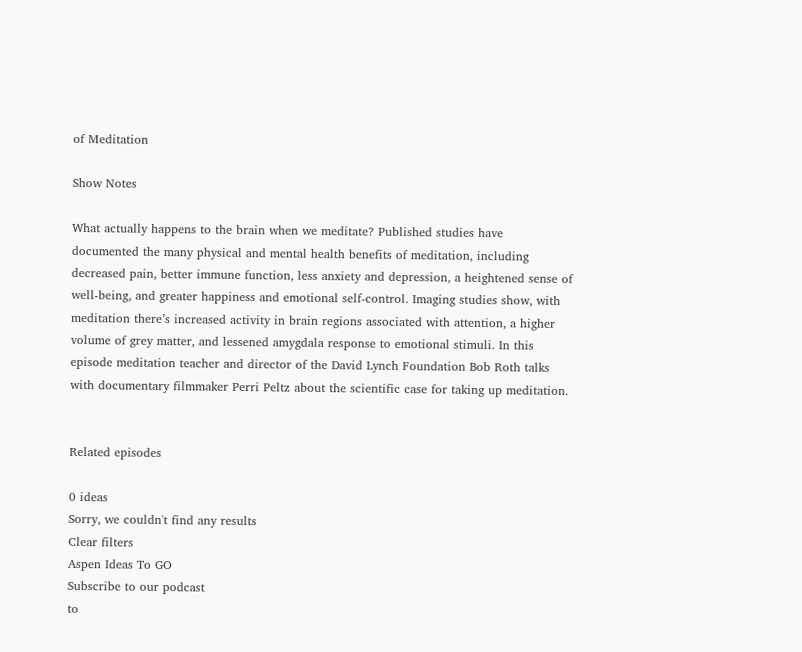of Meditation

Show Notes

What actually happens to the brain when we meditate? Published studies have documented the many physical and mental health benefits of meditation, including decreased pain, better immune function, less anxiety and depression, a heightened sense of well-being, and greater happiness and emotional self-control. Imaging studies show, with meditation there’s increased activity in brain regions associated with attention, a higher volume of grey matter, and lessened amygdala response to emotional stimuli. In this episode meditation teacher and director of the David Lynch Foundation Bob Roth talks with documentary filmmaker Perri Peltz about the scientific case for taking up meditation.


Related episodes

0 ideas
Sorry, we couldn't find any results
Clear filters
Aspen Ideas To GO
Subscribe to our podcast
to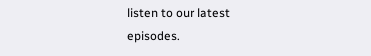listen to our latest episodes.